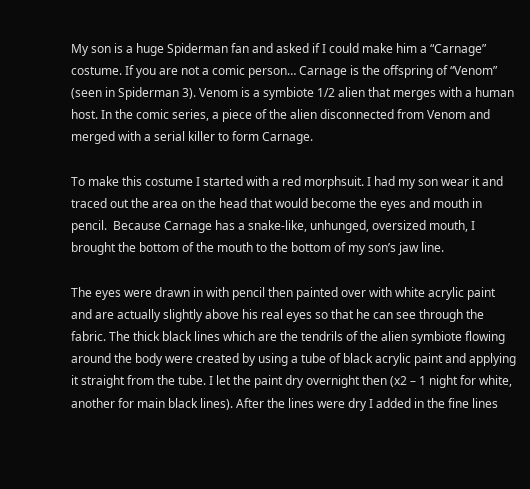My son is a huge Spiderman fan and asked if I could make him a “Carnage” costume. If you are not a comic person… Carnage is the offspring of “Venom” (seen in Spiderman 3). Venom is a symbiote 1/2 alien that merges with a human host. In the comic series, a piece of the alien disconnected from Venom and merged with a serial killer to form Carnage.

To make this costume I started with a red morphsuit. I had my son wear it and traced out the area on the head that would become the eyes and mouth in pencil.  Because Carnage has a snake-like, unhunged, oversized mouth, I brought the bottom of the mouth to the bottom of my son’s jaw line.

The eyes were drawn in with pencil then painted over with white acrylic paint and are actually slightly above his real eyes so that he can see through the fabric. The thick black lines which are the tendrils of the alien symbiote flowing around the body were created by using a tube of black acrylic paint and applying it straight from the tube. I let the paint dry overnight then (x2 – 1 night for white, another for main black lines). After the lines were dry I added in the fine lines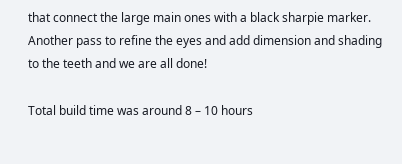that connect the large main ones with a black sharpie marker. Another pass to refine the eyes and add dimension and shading to the teeth and we are all done!

Total build time was around 8 – 10 hours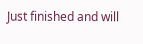Just finished and will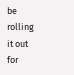be rolling it out for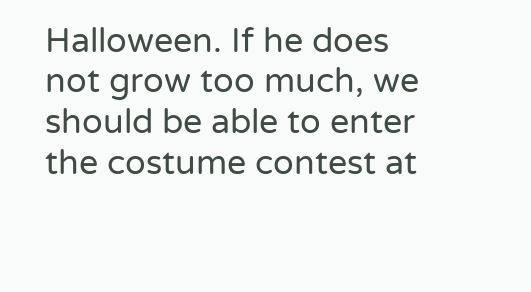Halloween. If he does not grow too much, we should be able to enter the costume contest at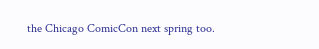the Chicago ComicCon next spring too.